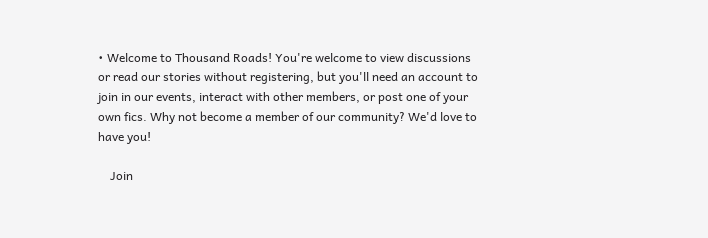• Welcome to Thousand Roads! You're welcome to view discussions or read our stories without registering, but you'll need an account to join in our events, interact with other members, or post one of your own fics. Why not become a member of our community? We'd love to have you!

    Join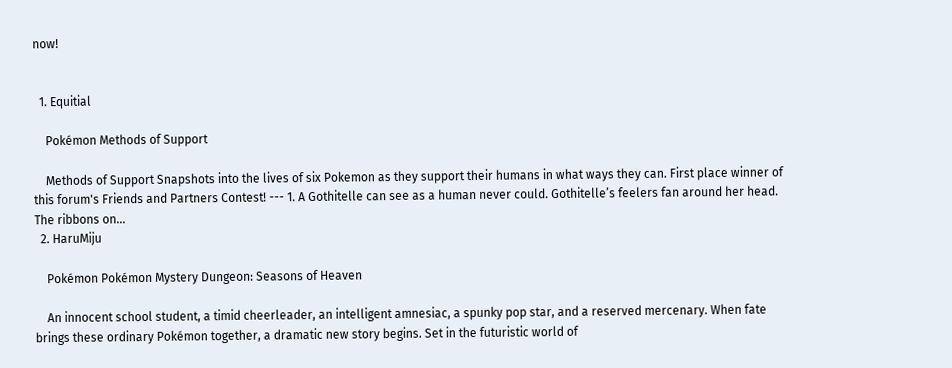now!


  1. Equitial

    Pokémon Methods of Support

    Methods of Support Snapshots into the lives of six Pokemon as they support their humans in what ways they can. First place winner of this forum's Friends and Partners Contest! --- 1. A Gothitelle can see as a human never could. Gothitelle’s feelers fan around her head. The ribbons on...
  2. HaruMiju

    Pokémon Pokémon Mystery Dungeon: Seasons of Heaven

    An innocent school student, a timid cheerleader, an intelligent amnesiac, a spunky pop star, and a reserved mercenary. When fate brings these ordinary Pokémon together, a dramatic new story begins. Set in the futuristic world of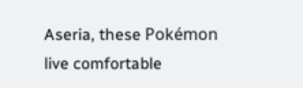Aseria, these Pokémon live comfortable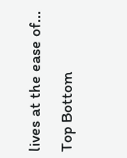lives at the ease of...
Top Bottom